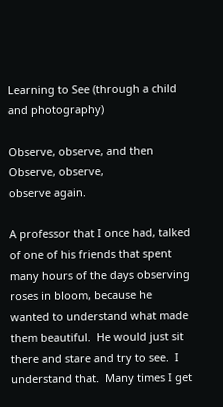Learning to See (through a child and photography)

Observe, observe, and then
Observe, observe,
observe again.

A professor that I once had, talked of one of his friends that spent many hours of the days observing roses in bloom, because he wanted to understand what made them beautiful.  He would just sit there and stare and try to see.  I understand that.  Many times I get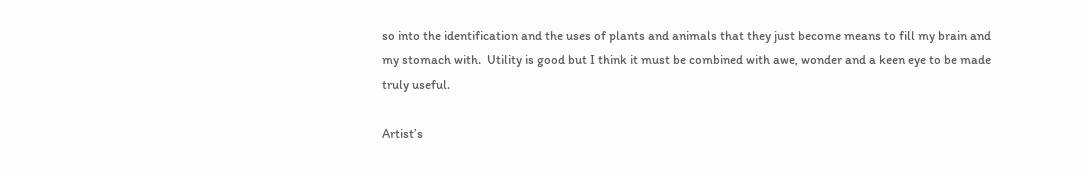so into the identification and the uses of plants and animals that they just become means to fill my brain and my stomach with.  Utility is good but I think it must be combined with awe, wonder and a keen eye to be made truly useful.

Artist’s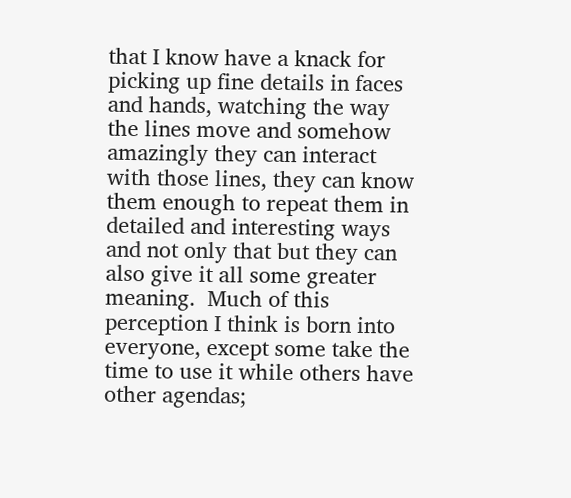that I know have a knack for picking up fine details in faces and hands, watching the way the lines move and somehow amazingly they can interact with those lines, they can know them enough to repeat them in detailed and interesting ways and not only that but they can also give it all some greater meaning.  Much of this perception I think is born into everyone, except some take the time to use it while others have other agendas;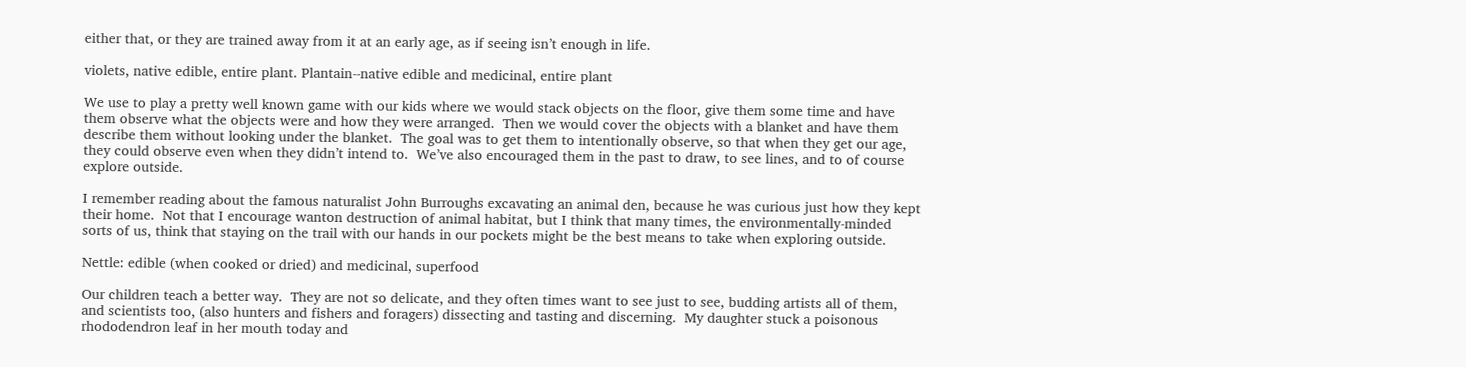either that, or they are trained away from it at an early age, as if seeing isn’t enough in life.

violets, native edible, entire plant. Plantain--native edible and medicinal, entire plant

We use to play a pretty well known game with our kids where we would stack objects on the floor, give them some time and have them observe what the objects were and how they were arranged.  Then we would cover the objects with a blanket and have them describe them without looking under the blanket.  The goal was to get them to intentionally observe, so that when they get our age, they could observe even when they didn’t intend to.  We’ve also encouraged them in the past to draw, to see lines, and to of course explore outside.

I remember reading about the famous naturalist John Burroughs excavating an animal den, because he was curious just how they kept their home.  Not that I encourage wanton destruction of animal habitat, but I think that many times, the environmentally-minded sorts of us, think that staying on the trail with our hands in our pockets might be the best means to take when exploring outside.

Nettle: edible (when cooked or dried) and medicinal, superfood

Our children teach a better way.  They are not so delicate, and they often times want to see just to see, budding artists all of them, and scientists too, (also hunters and fishers and foragers) dissecting and tasting and discerning.  My daughter stuck a poisonous rhododendron leaf in her mouth today and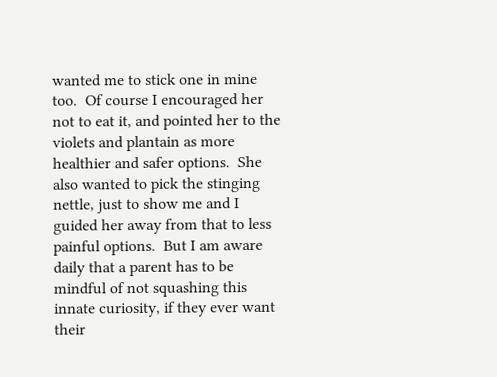wanted me to stick one in mine too.  Of course I encouraged her not to eat it, and pointed her to the violets and plantain as more healthier and safer options.  She also wanted to pick the stinging nettle, just to show me and I guided her away from that to less painful options.  But I am aware daily that a parent has to be mindful of not squashing this innate curiosity, if they ever want their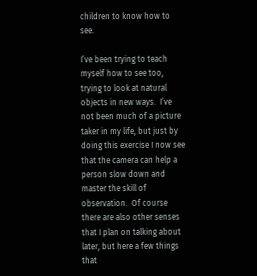children to know how to see.

I’ve been trying to teach myself how to see too, trying to look at natural objects in new ways.  I’ve not been much of a picture taker in my life, but just by doing this exercise I now see that the camera can help a person slow down and master the skill of observation.  Of course there are also other senses that I plan on talking about later, but here a few things that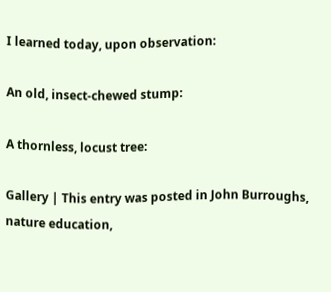I learned today, upon observation:

An old, insect-chewed stump:

A thornless, locust tree:

Gallery | This entry was posted in John Burroughs, nature education,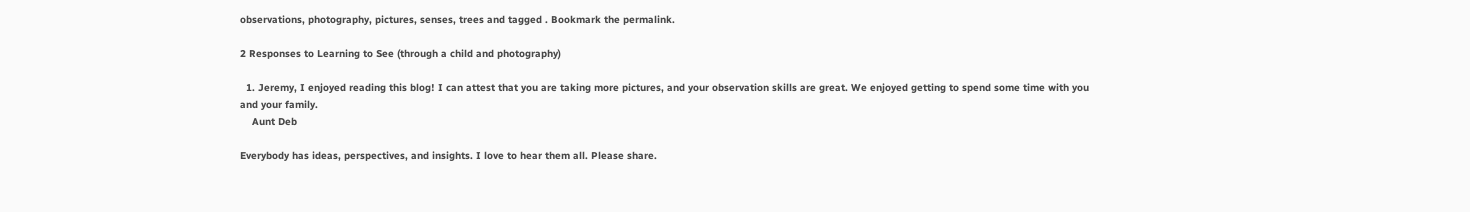observations, photography, pictures, senses, trees and tagged . Bookmark the permalink.

2 Responses to Learning to See (through a child and photography)

  1. Jeremy, I enjoyed reading this blog! I can attest that you are taking more pictures, and your observation skills are great. We enjoyed getting to spend some time with you and your family.
    Aunt Deb

Everybody has ideas, perspectives, and insights. I love to hear them all. Please share.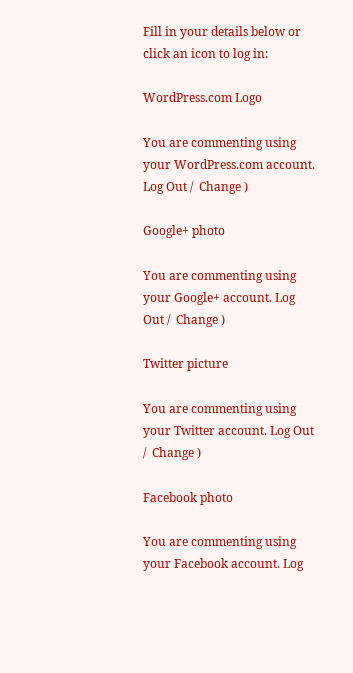Fill in your details below or click an icon to log in:

WordPress.com Logo

You are commenting using your WordPress.com account. Log Out /  Change )

Google+ photo

You are commenting using your Google+ account. Log Out /  Change )

Twitter picture

You are commenting using your Twitter account. Log Out /  Change )

Facebook photo

You are commenting using your Facebook account. Log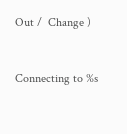Out /  Change )


Connecting to %s